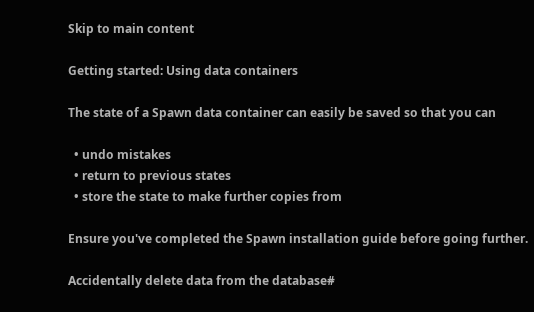Skip to main content

Getting started: Using data containers

The state of a Spawn data container can easily be saved so that you can

  • undo mistakes
  • return to previous states
  • store the state to make further copies from

Ensure you've completed the Spawn installation guide before going further.

Accidentally delete data from the database#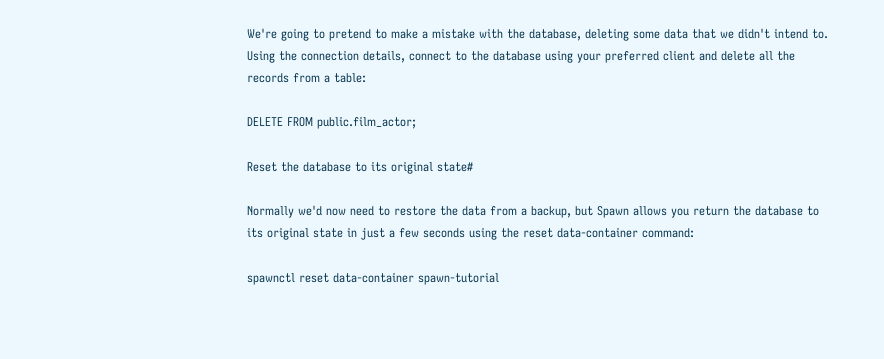We're going to pretend to make a mistake with the database, deleting some data that we didn't intend to. Using the connection details, connect to the database using your preferred client and delete all the records from a table:

DELETE FROM public.film_actor;

Reset the database to its original state#

Normally we'd now need to restore the data from a backup, but Spawn allows you return the database to its original state in just a few seconds using the reset data-container command:

spawnctl reset data-container spawn-tutorial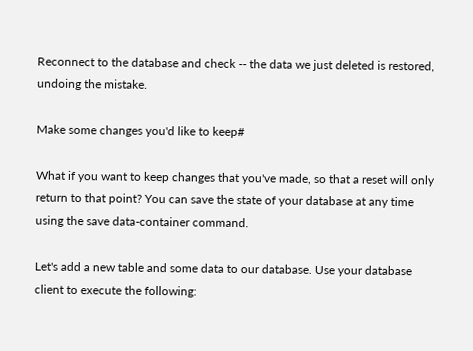Reconnect to the database and check -- the data we just deleted is restored, undoing the mistake.

Make some changes you'd like to keep#

What if you want to keep changes that you've made, so that a reset will only return to that point? You can save the state of your database at any time using the save data-container command.

Let's add a new table and some data to our database. Use your database client to execute the following: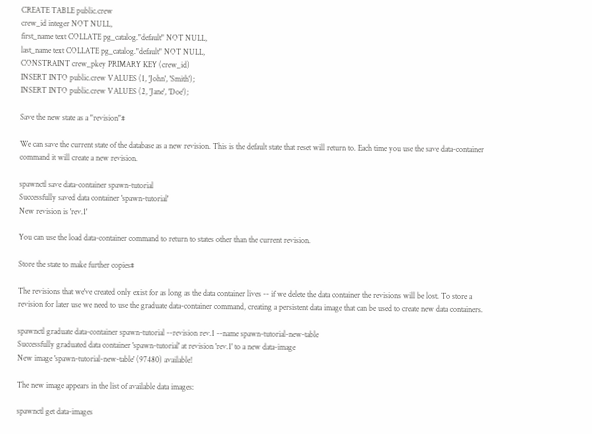CREATE TABLE public.crew
crew_id integer NOT NULL,
first_name text COLLATE pg_catalog."default" NOT NULL,
last_name text COLLATE pg_catalog."default" NOT NULL,
CONSTRAINT crew_pkey PRIMARY KEY (crew_id)
INSERT INTO public.crew VALUES (1, 'John', 'Smith');
INSERT INTO public.crew VALUES (2, 'Jane', 'Doe');

Save the new state as a "revision"#

We can save the current state of the database as a new revision. This is the default state that reset will return to. Each time you use the save data-container command it will create a new revision.

spawnctl save data-container spawn-tutorial
Successfully saved data container 'spawn-tutorial'
New revision is 'rev.1'

You can use the load data-container command to return to states other than the current revision.

Store the state to make further copies#

The revisions that we've created only exist for as long as the data container lives -- if we delete the data container the revisions will be lost. To store a revision for later use we need to use the graduate data-container command, creating a persistent data image that can be used to create new data containers.

spawnctl graduate data-container spawn-tutorial --revision rev.1 --name spawn-tutorial-new-table
Successfully graduated data container 'spawn-tutorial' at revision 'rev.1' to a new data-image
New image 'spawn-tutorial-new-table' (97480) available!

The new image appears in the list of available data images:

spawnctl get data-images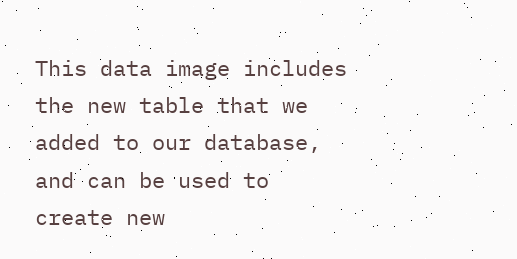This data image includes the new table that we added to our database, and can be used to create new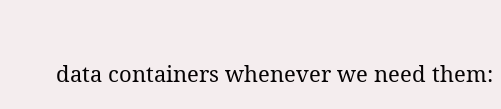data containers whenever we need them: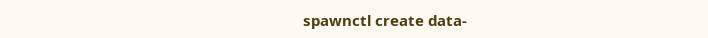spawnctl create data-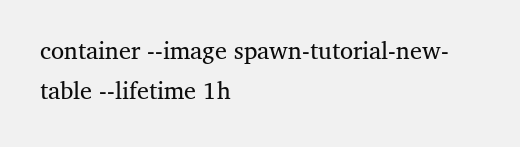container --image spawn-tutorial-new-table --lifetime 1h